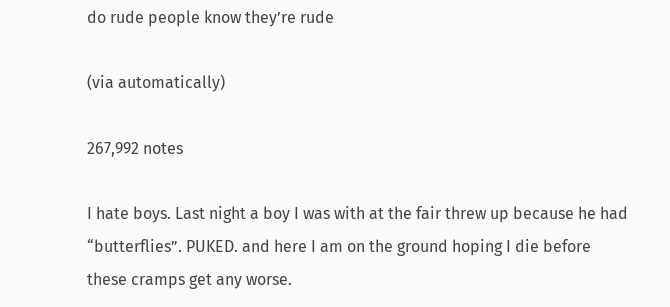do rude people know they’re rude

(via automatically)

267,992 notes

I hate boys. Last night a boy I was with at the fair threw up because he had “butterflies”. PUKED. and here I am on the ground hoping I die before these cramps get any worse.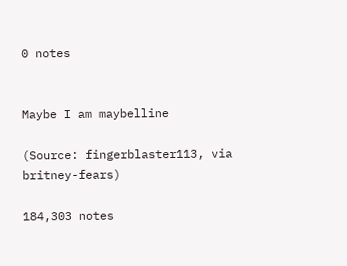0 notes


Maybe I am maybelline

(Source: fingerblaster113, via britney-fears)

184,303 notes